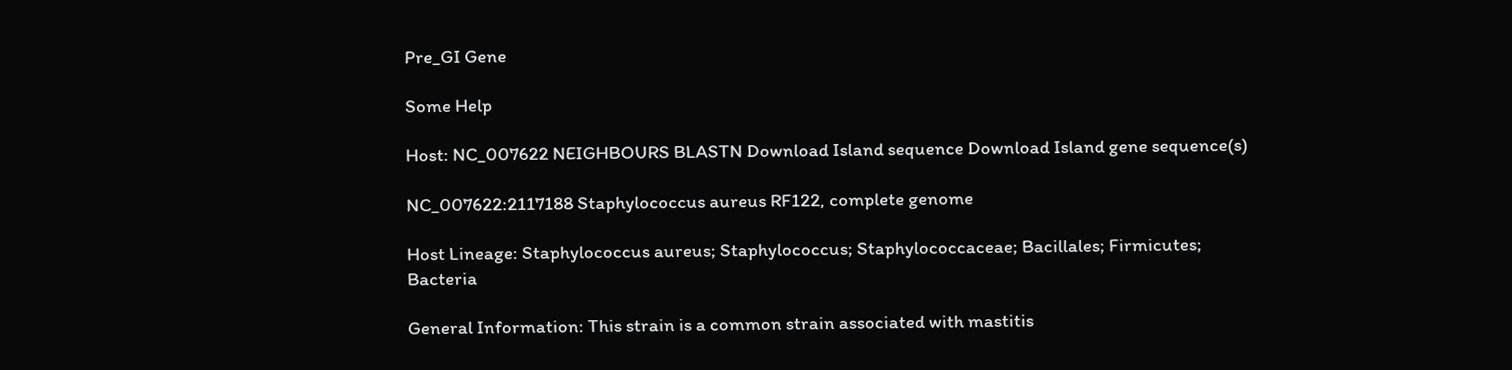Pre_GI Gene

Some Help

Host: NC_007622 NEIGHBOURS BLASTN Download Island sequence Download Island gene sequence(s)

NC_007622:2117188 Staphylococcus aureus RF122, complete genome

Host Lineage: Staphylococcus aureus; Staphylococcus; Staphylococcaceae; Bacillales; Firmicutes; Bacteria

General Information: This strain is a common strain associated with mastitis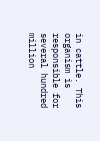in cattle. This organism is responsible for several hundred million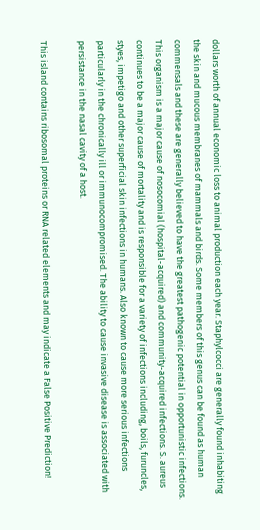dollars worth of annual economic loss to animal production each year. Staphylcocci are generally found inhabiting the skin and mucous membranes of mammals and birds. Some members of this genus can be found as human commensals and these are generally believed to have the greatest pathogenic potential in opportunistic infections. This organism is a major cause of nosocomial (hospital-acquired) and community-acquired infections. S. aureus continues to be a major cause of mortality and is responsible for a variety of infections including, boils, furuncles, styes, impetigo and other superficial skin infections in humans. Also known to cause more serious infections particularly in the chronically ill or immunocompromised. The ability to cause invasive disease is associated with persistance in the nasal cavity of a host.

This island contains ribosomal proteins or RNA related elements and may indicate a False Positive Prediction!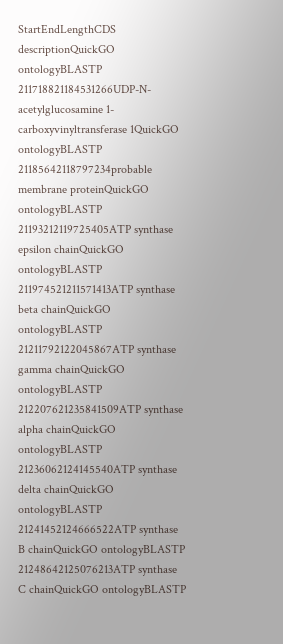StartEndLengthCDS descriptionQuickGO ontologyBLASTP
211718821184531266UDP-N-acetylglucosamine 1-carboxyvinyltransferase 1QuickGO ontologyBLASTP
21185642118797234probable membrane proteinQuickGO ontologyBLASTP
21193212119725405ATP synthase epsilon chainQuickGO ontologyBLASTP
211974521211571413ATP synthase beta chainQuickGO ontologyBLASTP
21211792122045867ATP synthase gamma chainQuickGO ontologyBLASTP
212207621235841509ATP synthase alpha chainQuickGO ontologyBLASTP
21236062124145540ATP synthase delta chainQuickGO ontologyBLASTP
21241452124666522ATP synthase B chainQuickGO ontologyBLASTP
21248642125076213ATP synthase C chainQuickGO ontologyBLASTP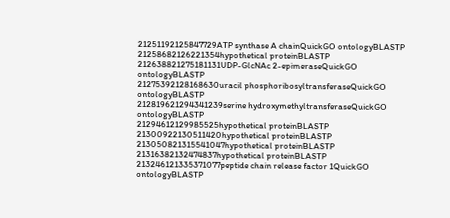21251192125847729ATP synthase A chainQuickGO ontologyBLASTP
21258682126221354hypothetical proteinBLASTP
212638821275181131UDP-GlcNAc 2-epimeraseQuickGO ontologyBLASTP
21275392128168630uracil phosphoribosyltransferaseQuickGO ontologyBLASTP
212819621294341239serine hydroxymethyltransferaseQuickGO ontologyBLASTP
21294612129985525hypothetical proteinBLASTP
21300922130511420hypothetical proteinBLASTP
213050821315541047hypothetical proteinBLASTP
21316382132474837hypothetical proteinBLASTP
213246121335371077peptide chain release factor 1QuickGO ontologyBLASTP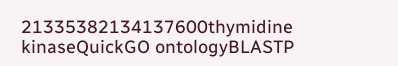21335382134137600thymidine kinaseQuickGO ontologyBLASTP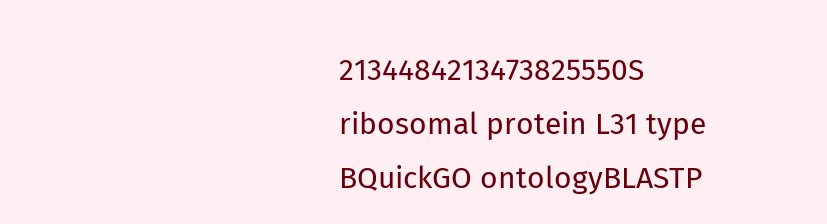2134484213473825550S ribosomal protein L31 type BQuickGO ontologyBLASTP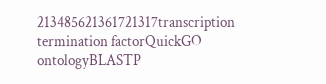213485621361721317transcription termination factorQuickGO ontologyBLASTP